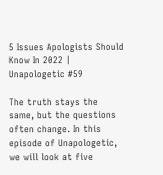5 Issues Apologists Should Know In 2022 | Unapologetic #59

The truth stays the same, but the questions often change. In this episode of Unapologetic, we will look at five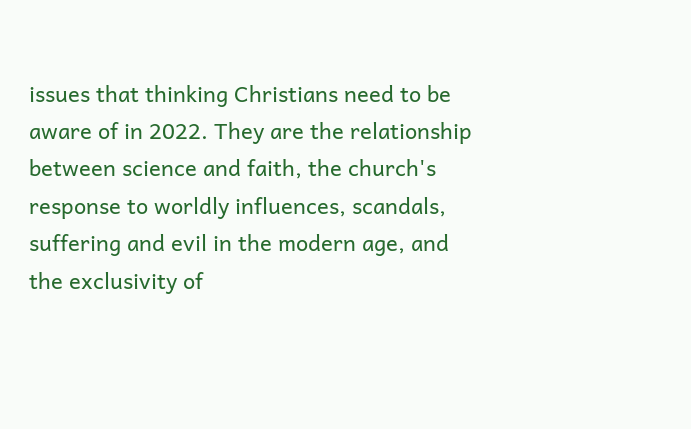issues that thinking Christians need to be aware of in 2022. They are the relationship between science and faith, the church's response to worldly influences, scandals, suffering and evil in the modern age, and the exclusivity of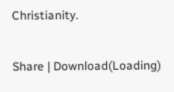Christianity.

Share | Download(Loading)